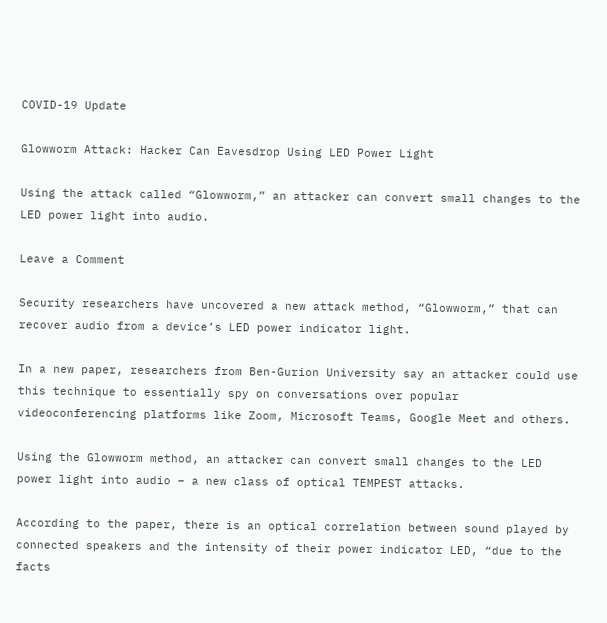COVID-19 Update

Glowworm Attack: Hacker Can Eavesdrop Using LED Power Light

Using the attack called “Glowworm,” an attacker can convert small changes to the LED power light into audio.

Leave a Comment

Security researchers have uncovered a new attack method, “Glowworm,” that can recover audio from a device’s LED power indicator light.

In a new paper, researchers from Ben-Gurion University say an attacker could use this technique to essentially spy on conversations over popular videoconferencing platforms like Zoom, Microsoft Teams, Google Meet and others.

Using the Glowworm method, an attacker can convert small changes to the LED power light into audio – a new class of optical TEMPEST attacks.

According to the paper, there is an optical correlation between sound played by connected speakers and the intensity of their power indicator LED, “due to the facts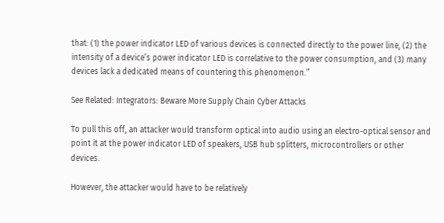that: (1) the power indicator LED of various devices is connected directly to the power line, (2) the intensity of a device’s power indicator LED is correlative to the power consumption, and (3) many devices lack a dedicated means of countering this phenomenon.”

See Related: Integrators: Beware More Supply Chain Cyber Attacks

To pull this off, an attacker would transform optical into audio using an electro-optical sensor and point it at the power indicator LED of speakers, USB hub splitters, microcontrollers or other devices.

However, the attacker would have to be relatively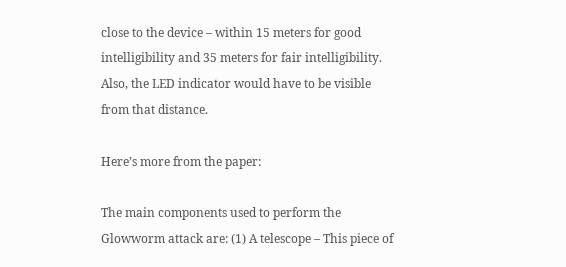close to the device – within 15 meters for good intelligibility and 35 meters for fair intelligibility. Also, the LED indicator would have to be visible from that distance.

Here’s more from the paper:

The main components used to perform the Glowworm attack are: (1) A telescope – This piece of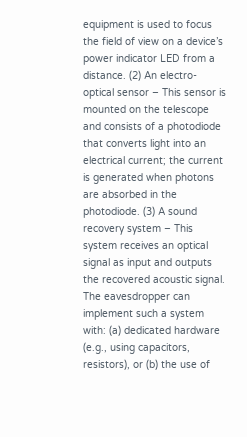equipment is used to focus the field of view on a device’s power indicator LED from a distance. (2) An electro-optical sensor – This sensor is mounted on the telescope and consists of a photodiode that converts light into an electrical current; the current is generated when photons are absorbed in the photodiode. (3) A sound recovery system – This system receives an optical signal as input and outputs the recovered acoustic signal. The eavesdropper can implement such a system with: (a) dedicated hardware (e.g., using capacitors, resistors), or (b) the use of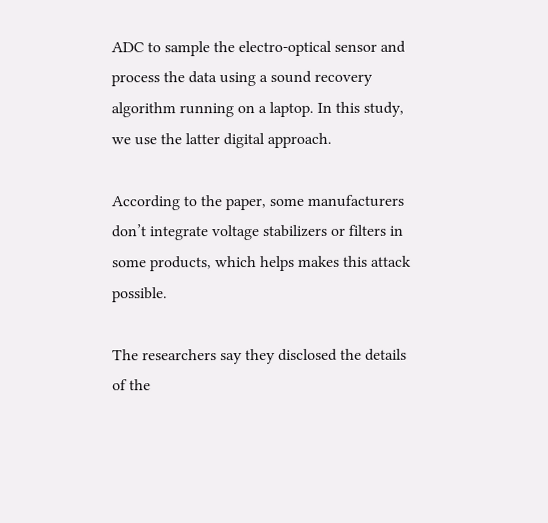ADC to sample the electro-optical sensor and process the data using a sound recovery algorithm running on a laptop. In this study, we use the latter digital approach.

According to the paper, some manufacturers don’t integrate voltage stabilizers or filters in some products, which helps makes this attack possible.

The researchers say they disclosed the details of the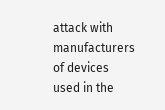attack with manufacturers of devices used in the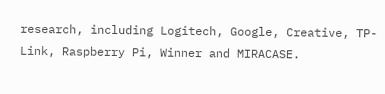research, including Logitech, Google, Creative, TP-Link, Raspberry Pi, Winner and MIRACASE.